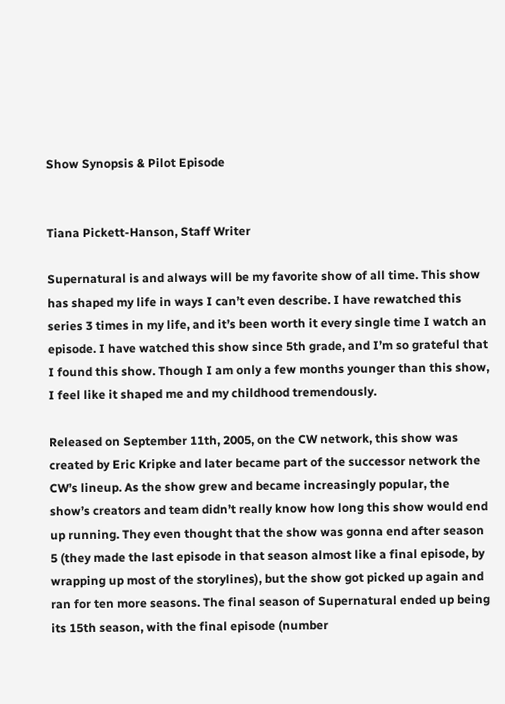Show Synopsis & Pilot Episode


Tiana Pickett-Hanson, Staff Writer

Supernatural is and always will be my favorite show of all time. This show has shaped my life in ways I can’t even describe. I have rewatched this series 3 times in my life, and it’s been worth it every single time I watch an episode. I have watched this show since 5th grade, and I’m so grateful that I found this show. Though I am only a few months younger than this show, I feel like it shaped me and my childhood tremendously.

Released on September 11th, 2005, on the CW network, this show was created by Eric Kripke and later became part of the successor network the CW’s lineup. As the show grew and became increasingly popular, the show’s creators and team didn’t really know how long this show would end up running. They even thought that the show was gonna end after season 5 (they made the last episode in that season almost like a final episode, by wrapping up most of the storylines), but the show got picked up again and ran for ten more seasons. The final season of Supernatural ended up being its 15th season, with the final episode (number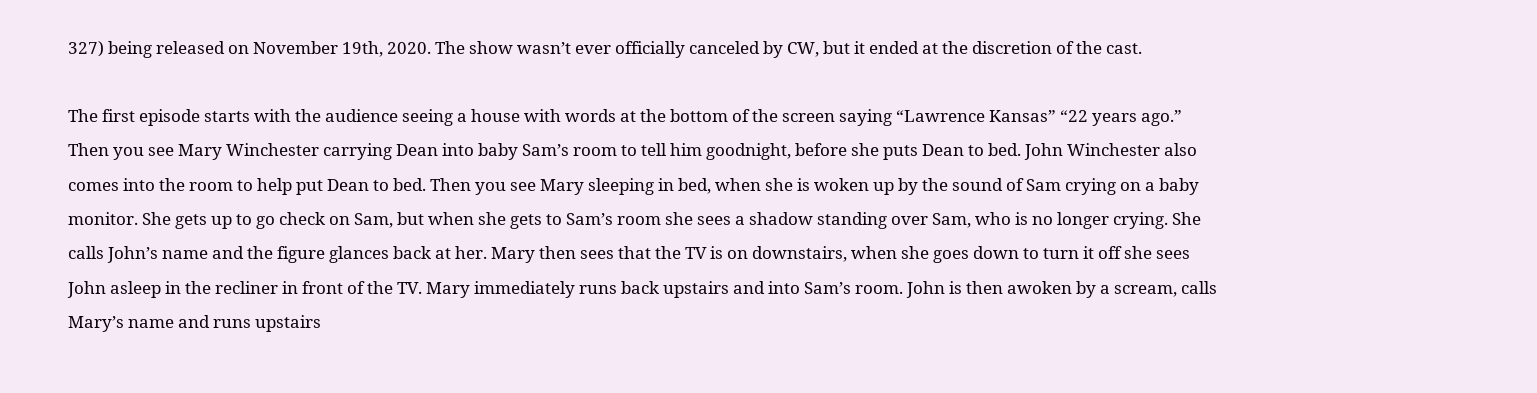327) being released on November 19th, 2020. The show wasn’t ever officially canceled by CW, but it ended at the discretion of the cast.

The first episode starts with the audience seeing a house with words at the bottom of the screen saying “Lawrence Kansas” “22 years ago.” Then you see Mary Winchester carrying Dean into baby Sam’s room to tell him goodnight, before she puts Dean to bed. John Winchester also comes into the room to help put Dean to bed. Then you see Mary sleeping in bed, when she is woken up by the sound of Sam crying on a baby monitor. She gets up to go check on Sam, but when she gets to Sam’s room she sees a shadow standing over Sam, who is no longer crying. She calls John’s name and the figure glances back at her. Mary then sees that the TV is on downstairs, when she goes down to turn it off she sees John asleep in the recliner in front of the TV. Mary immediately runs back upstairs and into Sam’s room. John is then awoken by a scream, calls Mary’s name and runs upstairs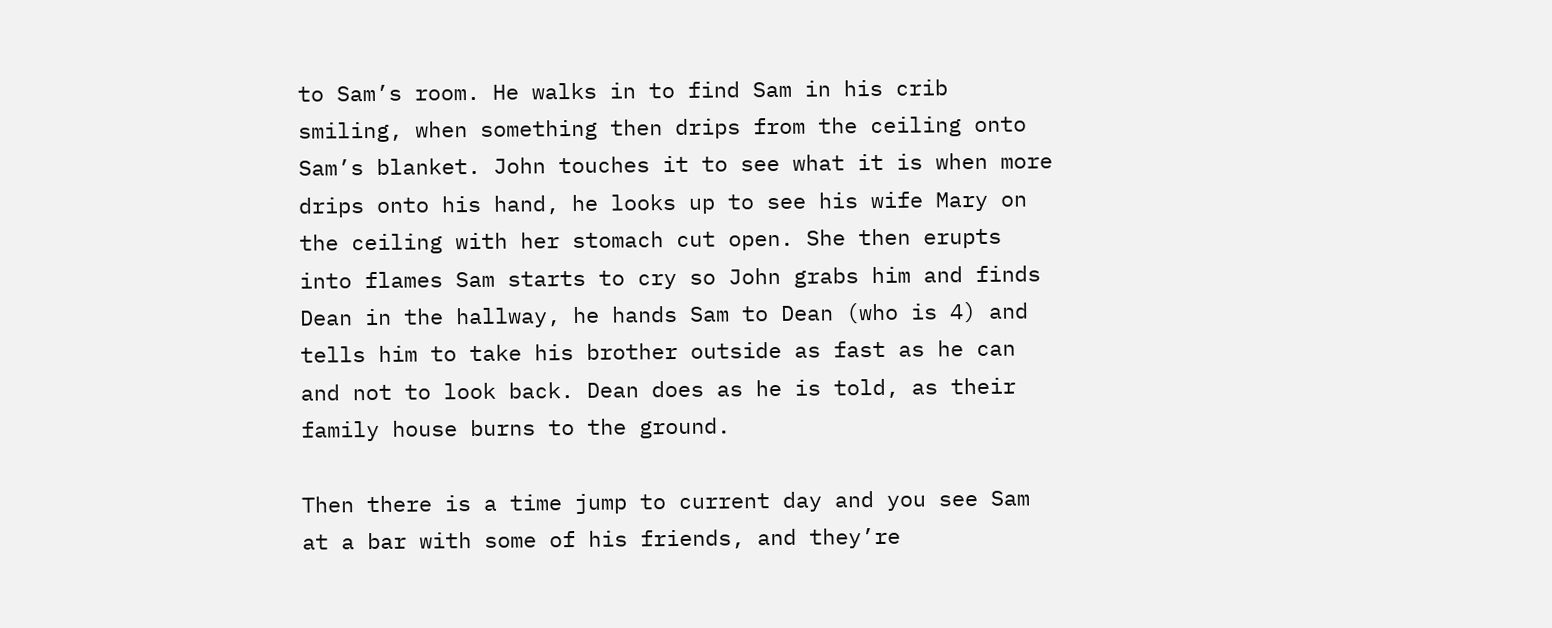to Sam’s room. He walks in to find Sam in his crib smiling, when something then drips from the ceiling onto Sam’s blanket. John touches it to see what it is when more drips onto his hand, he looks up to see his wife Mary on the ceiling with her stomach cut open. She then erupts into flames Sam starts to cry so John grabs him and finds Dean in the hallway, he hands Sam to Dean (who is 4) and tells him to take his brother outside as fast as he can and not to look back. Dean does as he is told, as their family house burns to the ground.

Then there is a time jump to current day and you see Sam at a bar with some of his friends, and they’re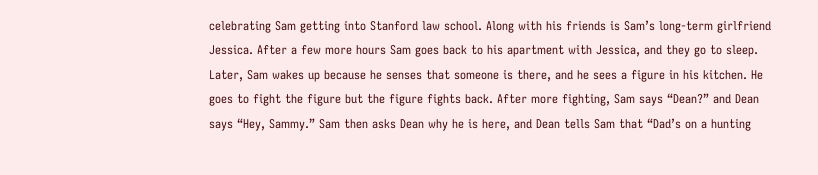celebrating Sam getting into Stanford law school. Along with his friends is Sam’s long-term girlfriend Jessica. After a few more hours Sam goes back to his apartment with Jessica, and they go to sleep. Later, Sam wakes up because he senses that someone is there, and he sees a figure in his kitchen. He goes to fight the figure but the figure fights back. After more fighting, Sam says “Dean?” and Dean says “Hey, Sammy.” Sam then asks Dean why he is here, and Dean tells Sam that “Dad’s on a hunting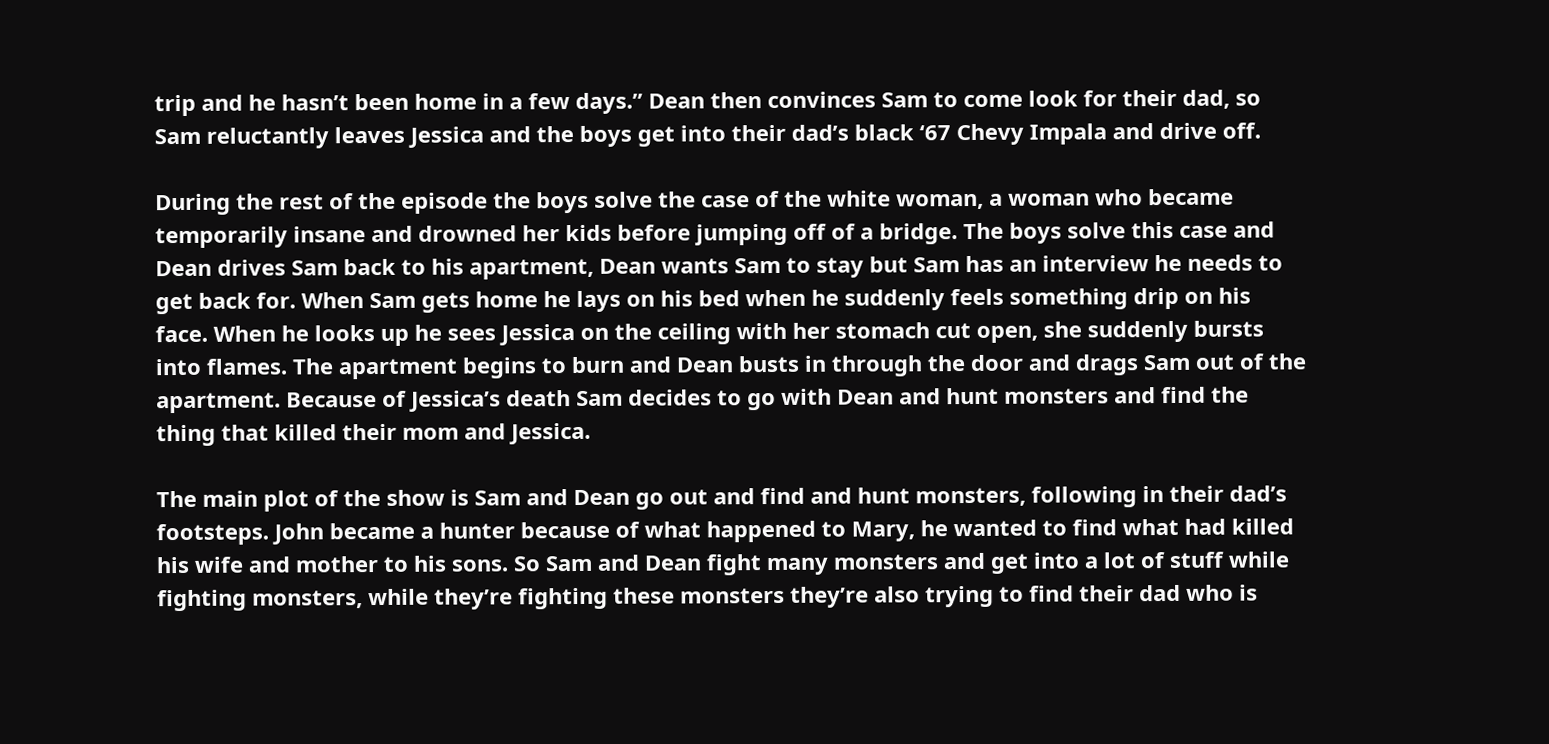trip and he hasn’t been home in a few days.” Dean then convinces Sam to come look for their dad, so Sam reluctantly leaves Jessica and the boys get into their dad’s black ‘67 Chevy Impala and drive off.

During the rest of the episode the boys solve the case of the white woman, a woman who became temporarily insane and drowned her kids before jumping off of a bridge. The boys solve this case and Dean drives Sam back to his apartment, Dean wants Sam to stay but Sam has an interview he needs to get back for. When Sam gets home he lays on his bed when he suddenly feels something drip on his face. When he looks up he sees Jessica on the ceiling with her stomach cut open, she suddenly bursts into flames. The apartment begins to burn and Dean busts in through the door and drags Sam out of the apartment. Because of Jessica’s death Sam decides to go with Dean and hunt monsters and find the thing that killed their mom and Jessica.

The main plot of the show is Sam and Dean go out and find and hunt monsters, following in their dad’s footsteps. John became a hunter because of what happened to Mary, he wanted to find what had killed his wife and mother to his sons. So Sam and Dean fight many monsters and get into a lot of stuff while fighting monsters, while they’re fighting these monsters they’re also trying to find their dad who is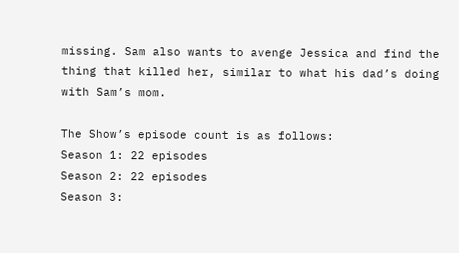missing. Sam also wants to avenge Jessica and find the thing that killed her, similar to what his dad’s doing with Sam’s mom.

The Show’s episode count is as follows:
Season 1: 22 episodes
Season 2: 22 episodes
Season 3: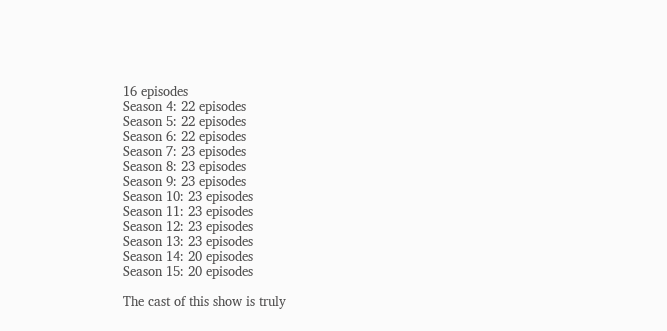16 episodes
Season 4: 22 episodes
Season 5: 22 episodes
Season 6: 22 episodes
Season 7: 23 episodes
Season 8: 23 episodes
Season 9: 23 episodes
Season 10: 23 episodes
Season 11: 23 episodes
Season 12: 23 episodes
Season 13: 23 episodes
Season 14: 20 episodes
Season 15: 20 episodes

The cast of this show is truly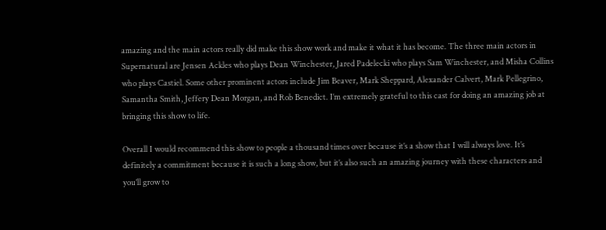amazing and the main actors really did make this show work and make it what it has become. The three main actors in Supernatural are Jensen Ackles who plays Dean Winchester, Jared Padelecki who plays Sam Winchester, and Misha Collins who plays Castiel. Some other prominent actors include Jim Beaver, Mark Sheppard, Alexander Calvert, Mark Pellegrino, Samantha Smith, Jeffery Dean Morgan, and Rob Benedict. I’m extremely grateful to this cast for doing an amazing job at bringing this show to life.

Overall I would recommend this show to people a thousand times over because it’s a show that I will always love. It’s definitely a commitment because it is such a long show, but it’s also such an amazing journey with these characters and you’ll grow to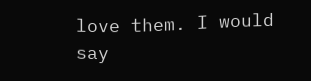love them. I would say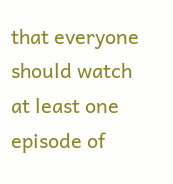that everyone should watch at least one episode of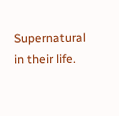Supernatural in their life.